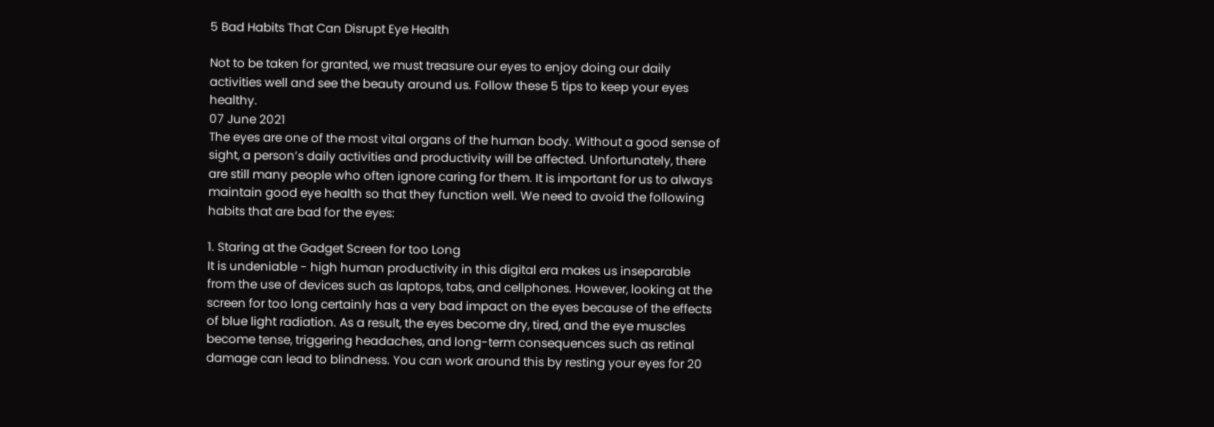5 Bad Habits That Can Disrupt Eye Health

Not to be taken for granted, we must treasure our eyes to enjoy doing our daily activities well and see the beauty around us. Follow these 5 tips to keep your eyes healthy.
07 June 2021
The eyes are one of the most vital organs of the human body. Without a good sense of sight, a person’s daily activities and productivity will be affected. Unfortunately, there are still many people who often ignore caring for them. It is important for us to always maintain good eye health so that they function well. We need to avoid the following habits that are bad for the eyes:

1. Staring at the Gadget Screen for too Long
It is undeniable - high human productivity in this digital era makes us inseparable from the use of devices such as laptops, tabs, and cellphones. However, looking at the screen for too long certainly has a very bad impact on the eyes because of the effects of blue light radiation. As a result, the eyes become dry, tired, and the eye muscles become tense, triggering headaches, and long-term consequences such as retinal damage can lead to blindness. You can work around this by resting your eyes for 20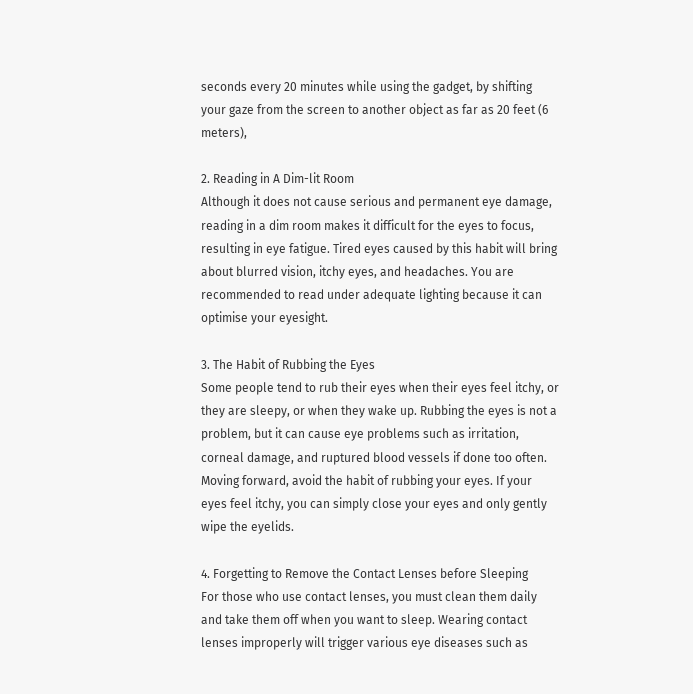seconds every 20 minutes while using the gadget, by shifting your gaze from the screen to another object as far as 20 feet (6 meters),

2. Reading in A Dim-lit Room
Although it does not cause serious and permanent eye damage, reading in a dim room makes it difficult for the eyes to focus, resulting in eye fatigue. Tired eyes caused by this habit will bring about blurred vision, itchy eyes, and headaches. You are recommended to read under adequate lighting because it can optimise your eyesight.

3. The Habit of Rubbing the Eyes
Some people tend to rub their eyes when their eyes feel itchy, or they are sleepy, or when they wake up. Rubbing the eyes is not a problem, but it can cause eye problems such as irritation, corneal damage, and ruptured blood vessels if done too often. Moving forward, avoid the habit of rubbing your eyes. If your eyes feel itchy, you can simply close your eyes and only gently wipe the eyelids.

4. Forgetting to Remove the Contact Lenses before Sleeping
For those who use contact lenses, you must clean them daily and take them off when you want to sleep. Wearing contact lenses improperly will trigger various eye diseases such as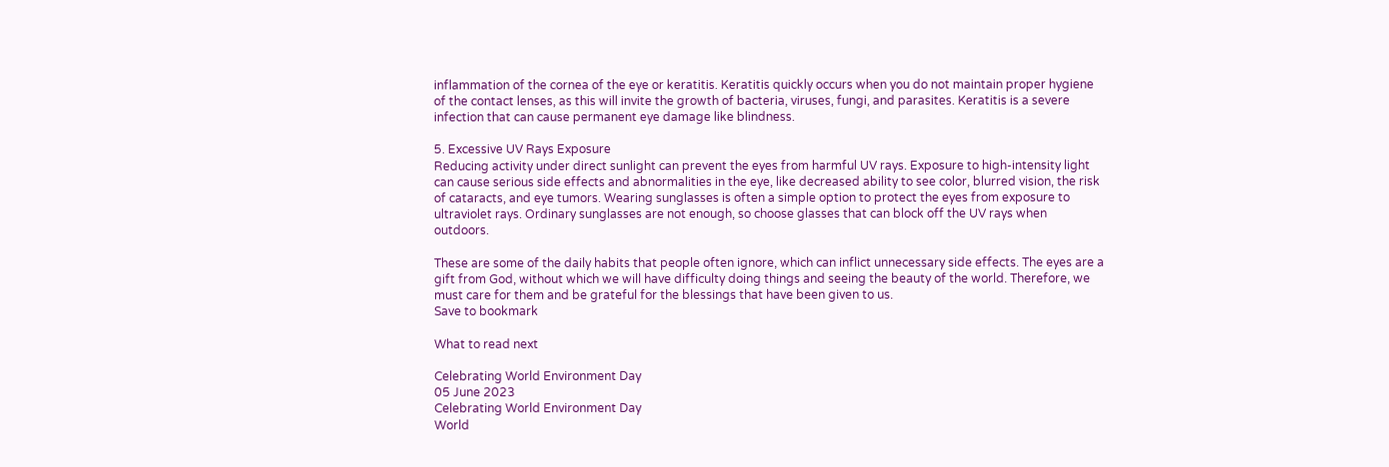inflammation of the cornea of the eye or keratitis. Keratitis quickly occurs when you do not maintain proper hygiene of the contact lenses, as this will invite the growth of bacteria, viruses, fungi, and parasites. Keratitis is a severe infection that can cause permanent eye damage like blindness.

5. Excessive UV Rays Exposure
Reducing activity under direct sunlight can prevent the eyes from harmful UV rays. Exposure to high-intensity light can cause serious side effects and abnormalities in the eye, like decreased ability to see color, blurred vision, the risk of cataracts, and eye tumors. Wearing sunglasses is often a simple option to protect the eyes from exposure to ultraviolet rays. Ordinary sunglasses are not enough, so choose glasses that can block off the UV rays when outdoors.

These are some of the daily habits that people often ignore, which can inflict unnecessary side effects. The eyes are a gift from God, without which we will have difficulty doing things and seeing the beauty of the world. Therefore, we must care for them and be grateful for the blessings that have been given to us.
Save to bookmark

What to read next

Celebrating World Environment Day
05 June 2023
Celebrating World Environment Day
World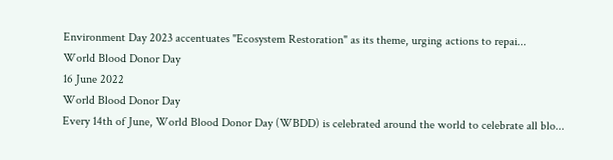Environment Day 2023 accentuates "Ecosystem Restoration" as its theme, urging actions to repai...
World Blood Donor Day
16 June 2022
World Blood Donor Day
Every 14th of June, World Blood Donor Day (WBDD) is celebrated around the world to celebrate all blo...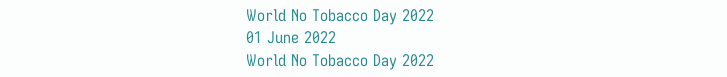World No Tobacco Day 2022
01 June 2022
World No Tobacco Day 2022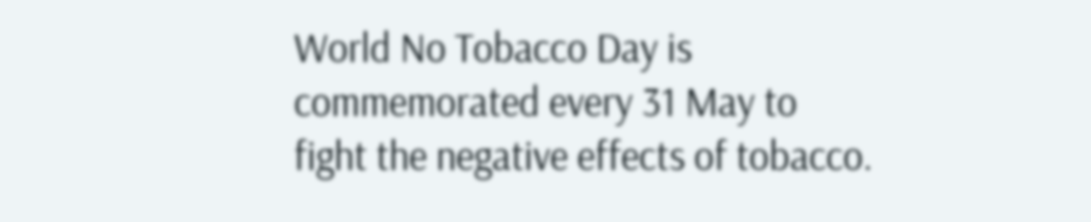World No Tobacco Day is commemorated every 31 May to fight the negative effects of tobacco.